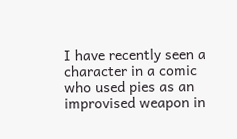I have recently seen a character in a comic who used pies as an improvised weapon in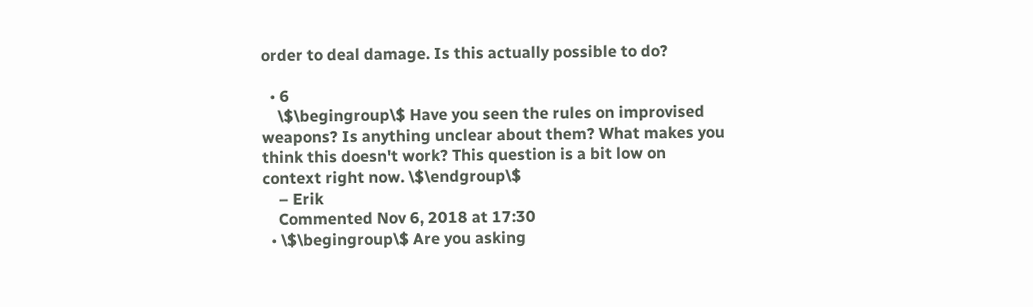order to deal damage. Is this actually possible to do?

  • 6
    \$\begingroup\$ Have you seen the rules on improvised weapons? Is anything unclear about them? What makes you think this doesn't work? This question is a bit low on context right now. \$\endgroup\$
    – Erik
    Commented Nov 6, 2018 at 17:30
  • \$\begingroup\$ Are you asking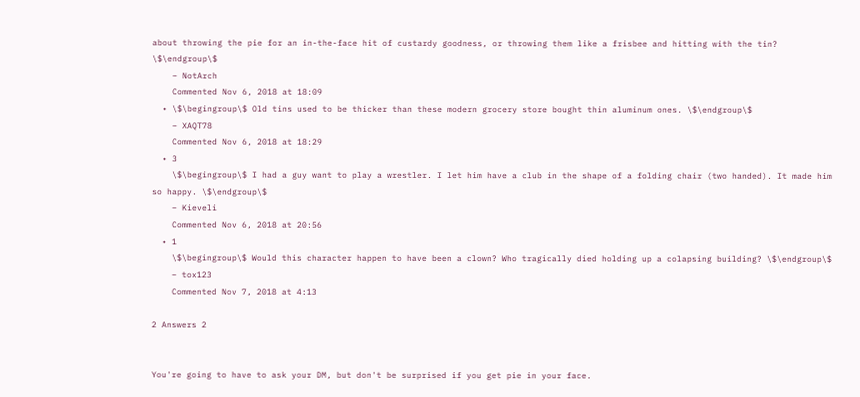about throwing the pie for an in-the-face hit of custardy goodness, or throwing them like a frisbee and hitting with the tin? \$\endgroup\$
    – NotArch
    Commented Nov 6, 2018 at 18:09
  • \$\begingroup\$ Old tins used to be thicker than these modern grocery store bought thin aluminum ones. \$\endgroup\$
    – XAQT78
    Commented Nov 6, 2018 at 18:29
  • 3
    \$\begingroup\$ I had a guy want to play a wrestler. I let him have a club in the shape of a folding chair (two handed). It made him so happy. \$\endgroup\$
    – Kieveli
    Commented Nov 6, 2018 at 20:56
  • 1
    \$\begingroup\$ Would this character happen to have been a clown? Who tragically died holding up a colapsing building? \$\endgroup\$
    – tox123
    Commented Nov 7, 2018 at 4:13

2 Answers 2


You're going to have to ask your DM, but don't be surprised if you get pie in your face.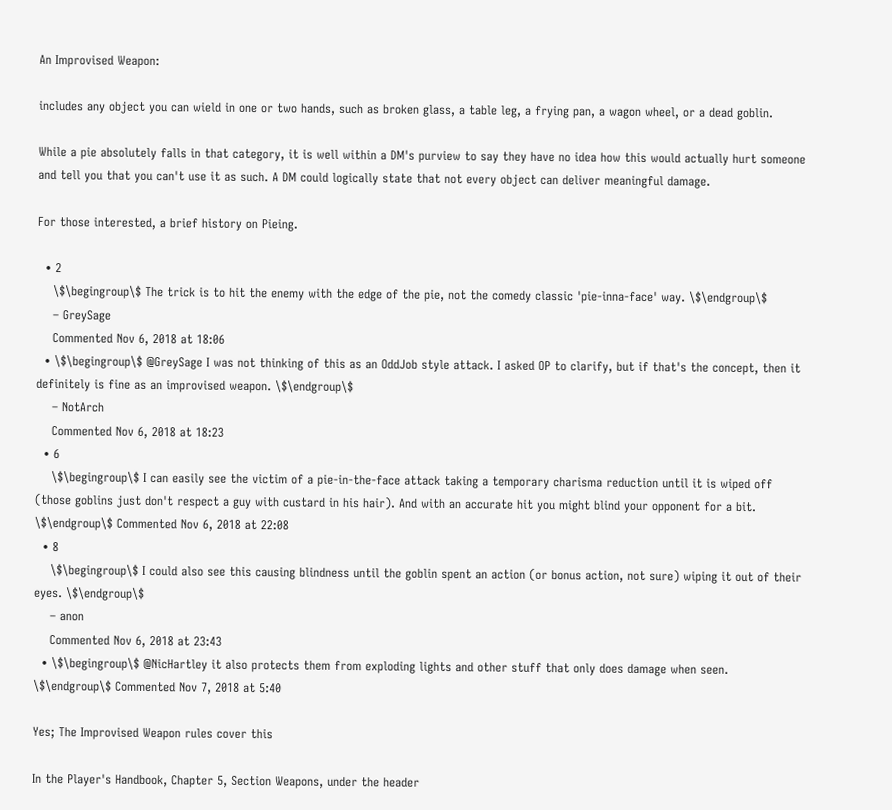An Improvised Weapon:

includes any object you can wield in one or two hands, such as broken glass, a table leg, a frying pan, a wagon wheel, or a dead goblin.

While a pie absolutely falls in that category, it is well within a DM's purview to say they have no idea how this would actually hurt someone and tell you that you can't use it as such. A DM could logically state that not every object can deliver meaningful damage.

For those interested, a brief history on Pieing.

  • 2
    \$\begingroup\$ The trick is to hit the enemy with the edge of the pie, not the comedy classic 'pie-inna-face' way. \$\endgroup\$
    – GreySage
    Commented Nov 6, 2018 at 18:06
  • \$\begingroup\$ @GreySage I was not thinking of this as an OddJob style attack. I asked OP to clarify, but if that's the concept, then it definitely is fine as an improvised weapon. \$\endgroup\$
    – NotArch
    Commented Nov 6, 2018 at 18:23
  • 6
    \$\begingroup\$ I can easily see the victim of a pie-in-the-face attack taking a temporary charisma reduction until it is wiped off (those goblins just don't respect a guy with custard in his hair). And with an accurate hit you might blind your opponent for a bit. \$\endgroup\$ Commented Nov 6, 2018 at 22:08
  • 8
    \$\begingroup\$ I could also see this causing blindness until the goblin spent an action (or bonus action, not sure) wiping it out of their eyes. \$\endgroup\$
    – anon
    Commented Nov 6, 2018 at 23:43
  • \$\begingroup\$ @NicHartley it also protects them from exploding lights and other stuff that only does damage when seen. \$\endgroup\$ Commented Nov 7, 2018 at 5:40

Yes; The Improvised Weapon rules cover this

In the Player's Handbook, Chapter 5, Section Weapons, under the header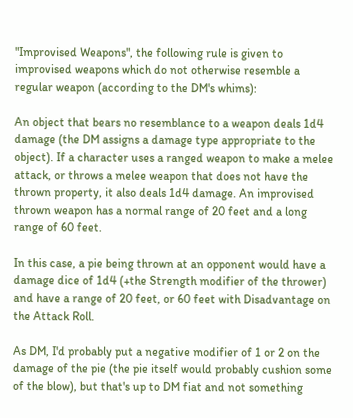"Improvised Weapons", the following rule is given to improvised weapons which do not otherwise resemble a regular weapon (according to the DM's whims):

An object that bears no resemblance to a weapon deals 1d4 damage (the DM assigns a damage type appropriate to the object). If a character uses a ranged weapon to make a melee attack, or throws a melee weapon that does not have the thrown property, it also deals 1d4 damage. An improvised thrown weapon has a normal range of 20 feet and a long range of 60 feet.

In this case, a pie being thrown at an opponent would have a damage dice of 1d4 (+the Strength modifier of the thrower) and have a range of 20 feet, or 60 feet with Disadvantage on the Attack Roll.

As DM, I'd probably put a negative modifier of 1 or 2 on the damage of the pie (the pie itself would probably cushion some of the blow), but that's up to DM fiat and not something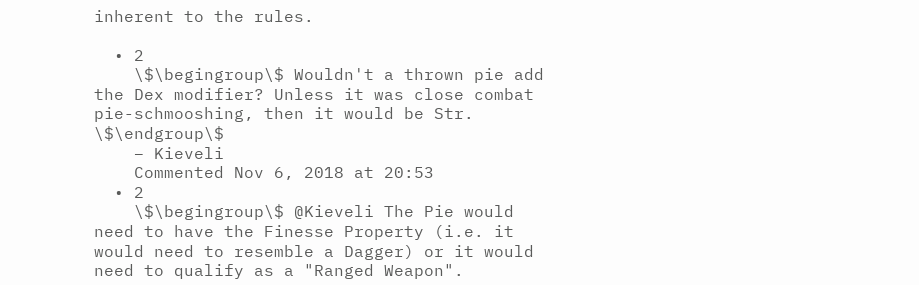inherent to the rules.

  • 2
    \$\begingroup\$ Wouldn't a thrown pie add the Dex modifier? Unless it was close combat pie-schmooshing, then it would be Str. \$\endgroup\$
    – Kieveli
    Commented Nov 6, 2018 at 20:53
  • 2
    \$\begingroup\$ @Kieveli The Pie would need to have the Finesse Property (i.e. it would need to resemble a Dagger) or it would need to qualify as a "Ranged Weapon".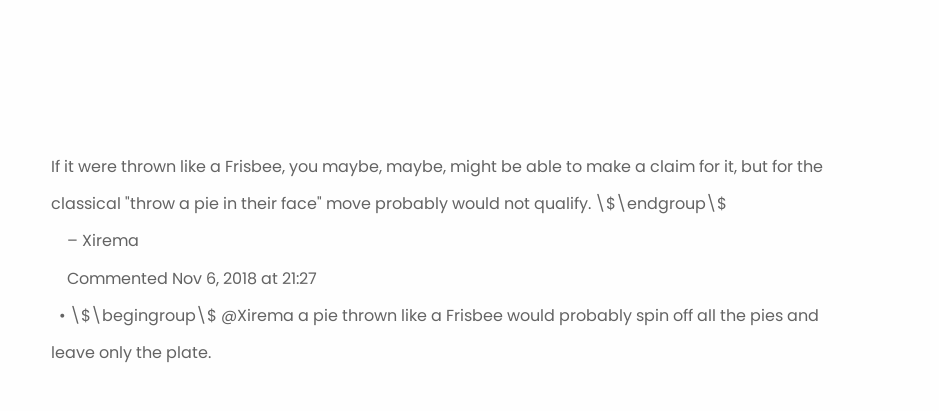If it were thrown like a Frisbee, you maybe, maybe, might be able to make a claim for it, but for the classical "throw a pie in their face" move probably would not qualify. \$\endgroup\$
    – Xirema
    Commented Nov 6, 2018 at 21:27
  • \$\begingroup\$ @Xirema a pie thrown like a Frisbee would probably spin off all the pies and leave only the plate.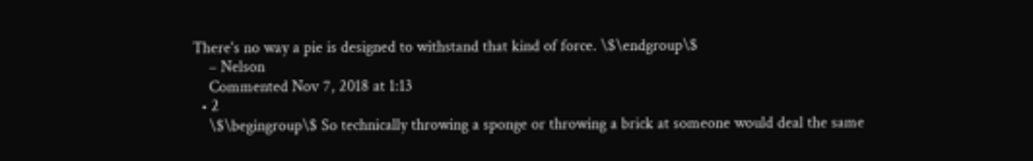There's no way a pie is designed to withstand that kind of force. \$\endgroup\$
    – Nelson
    Commented Nov 7, 2018 at 1:13
  • 2
    \$\begingroup\$ So technically throwing a sponge or throwing a brick at someone would deal the same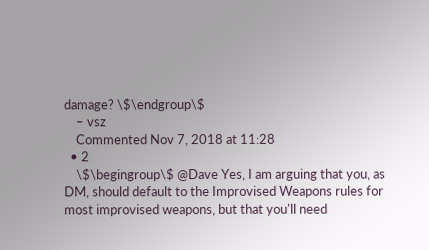damage? \$\endgroup\$
    – vsz
    Commented Nov 7, 2018 at 11:28
  • 2
    \$\begingroup\$ @Dave Yes, I am arguing that you, as DM, should default to the Improvised Weapons rules for most improvised weapons, but that you'll need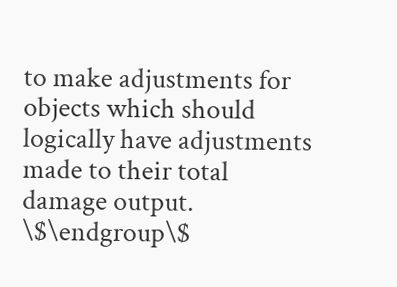to make adjustments for objects which should logically have adjustments made to their total damage output. \$\endgroup\$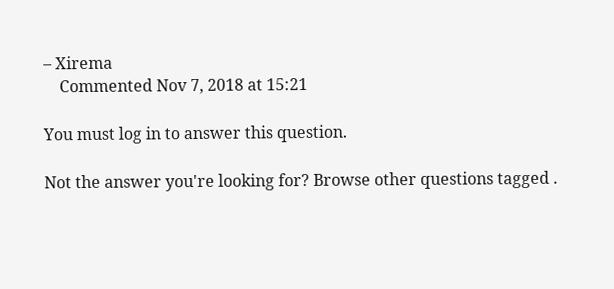– Xirema
    Commented Nov 7, 2018 at 15:21

You must log in to answer this question.

Not the answer you're looking for? Browse other questions tagged .